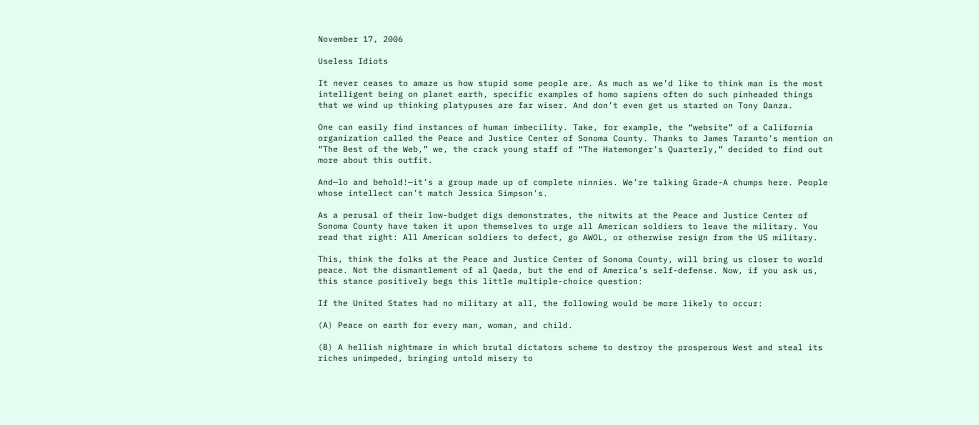November 17, 2006

Useless Idiots

It never ceases to amaze us how stupid some people are. As much as we’d like to think man is the most intelligent being on planet earth, specific examples of homo sapiens often do such pinheaded things that we wind up thinking platypuses are far wiser. And don’t even get us started on Tony Danza.

One can easily find instances of human imbecility. Take, for example, the “website” of a California organization called the Peace and Justice Center of Sonoma County. Thanks to James Taranto’s mention on “The Best of the Web,” we, the crack young staff of “The Hatemonger’s Quarterly,” decided to find out more about this outfit.

And—lo and behold!—it’s a group made up of complete ninnies. We’re talking Grade-A chumps here. People whose intellect can’t match Jessica Simpson’s.

As a perusal of their low-budget digs demonstrates, the nitwits at the Peace and Justice Center of Sonoma County have taken it upon themselves to urge all American soldiers to leave the military. You read that right: All American soldiers to defect, go AWOL, or otherwise resign from the US military.

This, think the folks at the Peace and Justice Center of Sonoma County, will bring us closer to world peace. Not the dismantlement of al Qaeda, but the end of America’s self-defense. Now, if you ask us, this stance positively begs this little multiple-choice question:

If the United States had no military at all, the following would be more likely to occur:

(A) Peace on earth for every man, woman, and child.

(B) A hellish nightmare in which brutal dictators scheme to destroy the prosperous West and steal its riches unimpeded, bringing untold misery to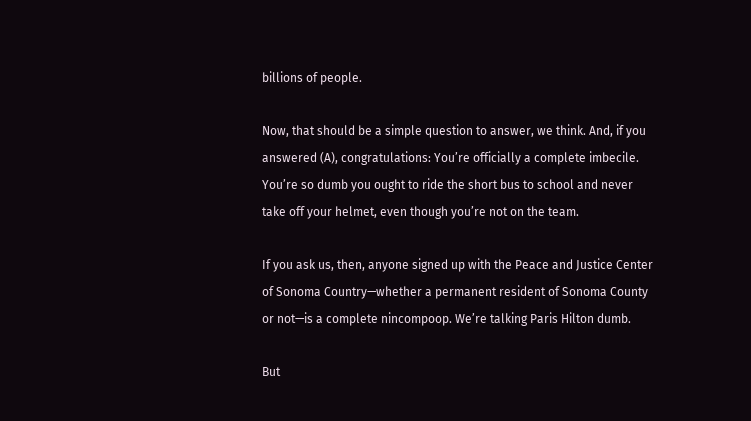billions of people.

Now, that should be a simple question to answer, we think. And, if you answered (A), congratulations: You’re officially a complete imbecile. You’re so dumb you ought to ride the short bus to school and never take off your helmet, even though you’re not on the team.

If you ask us, then, anyone signed up with the Peace and Justice Center of Sonoma Country—whether a permanent resident of Sonoma County or not—is a complete nincompoop. We’re talking Paris Hilton dumb.

But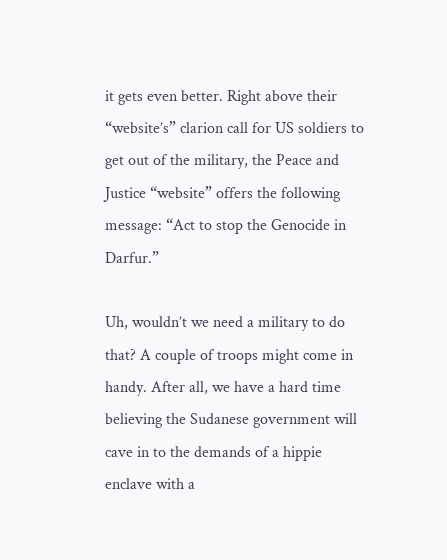it gets even better. Right above their “website’s” clarion call for US soldiers to get out of the military, the Peace and Justice “website” offers the following message: “Act to stop the Genocide in Darfur.”

Uh, wouldn’t we need a military to do that? A couple of troops might come in handy. After all, we have a hard time believing the Sudanese government will cave in to the demands of a hippie enclave with a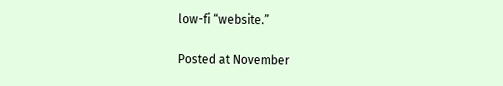low-fi “website.”

Posted at November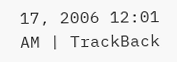17, 2006 12:01 AM | TrackBack